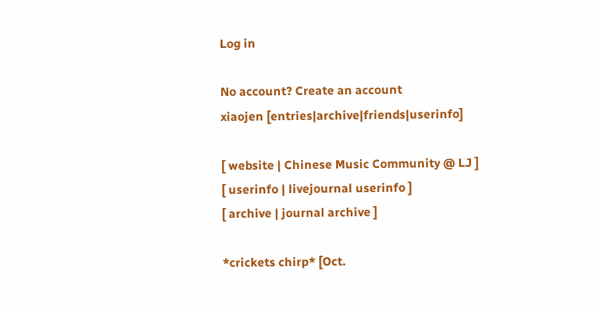Log in

No account? Create an account
xiaojen [entries|archive|friends|userinfo]

[ website | Chinese Music Community @ LJ ]
[ userinfo | livejournal userinfo ]
[ archive | journal archive ]

*crickets chirp* [Oct.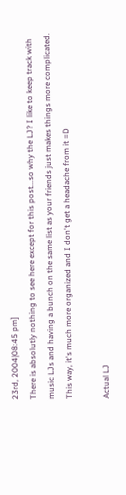23rd, 2004|08:45 pm]
There is absolutly nothing to see here except for this post...so why the LJ? I like to keep track with music LJs and having a bunch on the same list as your friends just makes things more complicated. This way, it's much more organized and I don't get a headache from it =D

Actual LJ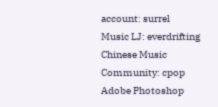account: surrel
Music LJ: everdrifting
Chinese Music Community: cpop
Adobe Photoshop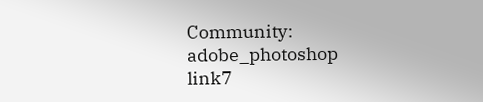Community: adobe_photoshop
link7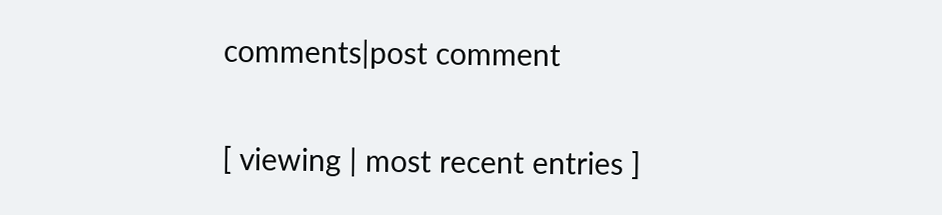comments|post comment

[ viewing | most recent entries ]